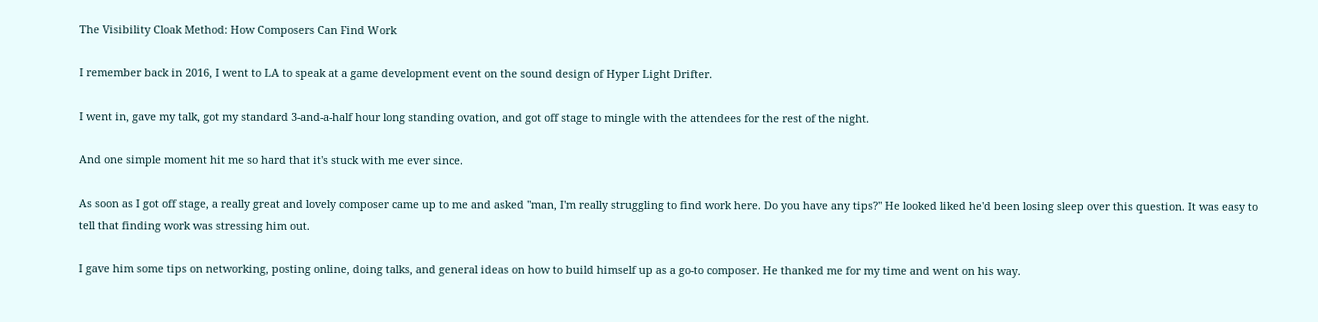The Visibility Cloak Method: How Composers Can Find Work

I remember back in 2016, I went to LA to speak at a game development event on the sound design of Hyper Light Drifter.

I went in, gave my talk, got my standard 3-and-a-half hour long standing ovation, and got off stage to mingle with the attendees for the rest of the night.

And one simple moment hit me so hard that it's stuck with me ever since.

As soon as I got off stage, a really great and lovely composer came up to me and asked "man, I'm really struggling to find work here. Do you have any tips?" He looked liked he'd been losing sleep over this question. It was easy to tell that finding work was stressing him out.

I gave him some tips on networking, posting online, doing talks, and general ideas on how to build himself up as a go-to composer. He thanked me for my time and went on his way.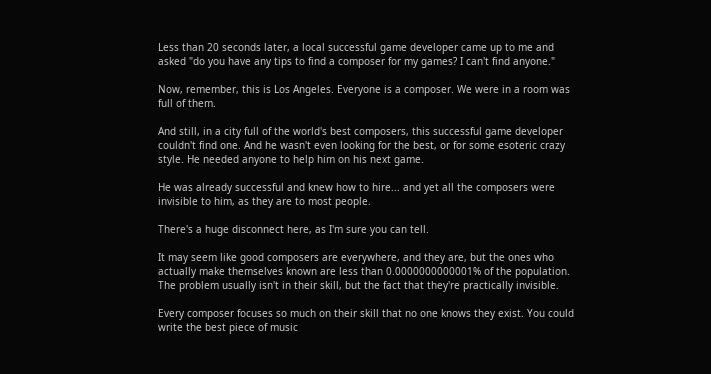Less than 20 seconds later, a local successful game developer came up to me and asked "do you have any tips to find a composer for my games? I can't find anyone."

Now, remember, this is Los Angeles. Everyone is a composer. We were in a room was full of them.

And still, in a city full of the world's best composers, this successful game developer couldn't find one. And he wasn't even looking for the best, or for some esoteric crazy style. He needed anyone to help him on his next game.

He was already successful and knew how to hire... and yet all the composers were invisible to him, as they are to most people.

There's a huge disconnect here, as I'm sure you can tell.

It may seem like good composers are everywhere, and they are, but the ones who actually make themselves known are less than 0.0000000000001% of the population. The problem usually isn't in their skill, but the fact that they're practically invisible.

Every composer focuses so much on their skill that no one knows they exist. You could write the best piece of music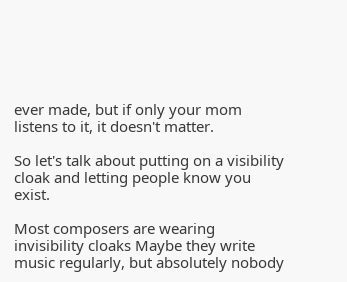ever made, but if only your mom listens to it, it doesn't matter.

So let's talk about putting on a visibility cloak and letting people know you exist.

Most composers are wearing invisibility cloaks Maybe they write music regularly, but absolutely nobody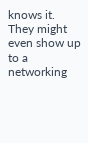knows it. They might even show up to a networking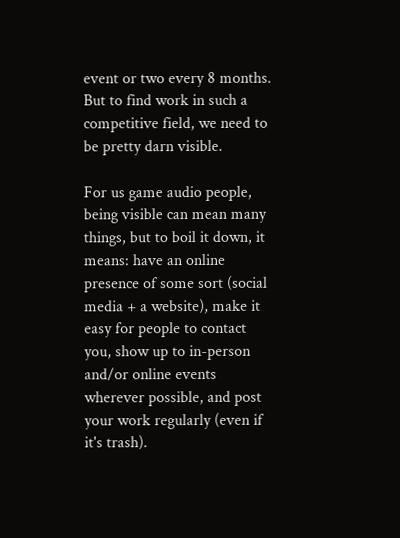event or two every 8 months. But to find work in such a competitive field, we need to be pretty darn visible.

For us game audio people, being visible can mean many things, but to boil it down, it means: have an online presence of some sort (social media + a website), make it easy for people to contact you, show up to in-person and/or online events wherever possible, and post your work regularly (even if it's trash).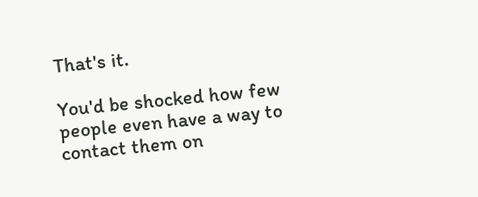That's it.

You'd be shocked how few people even have a way to contact them on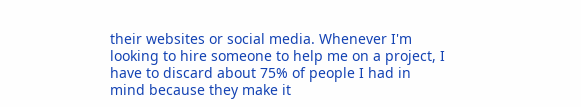their websites or social media. Whenever I'm looking to hire someone to help me on a project, I have to discard about 75% of people I had in mind because they make it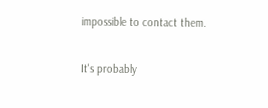impossible to contact them.

It's probably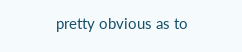pretty obvious as to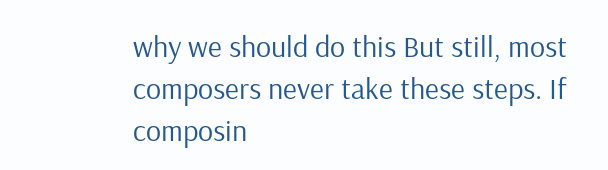why we should do this But still, most composers never take these steps. If composin